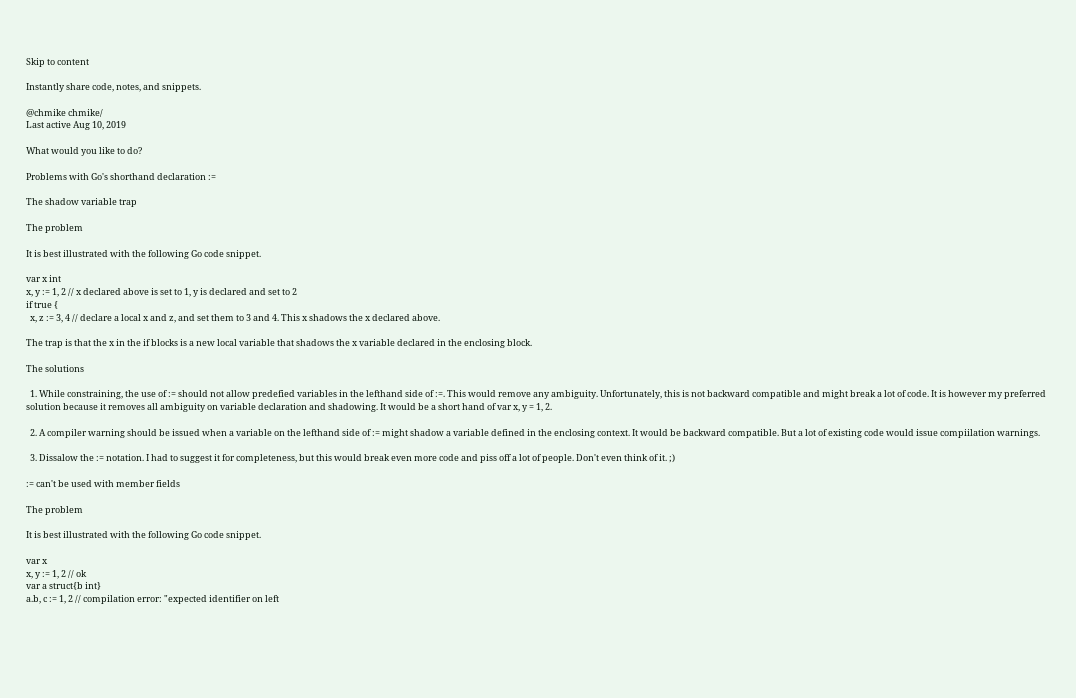Skip to content

Instantly share code, notes, and snippets.

@chmike chmike/
Last active Aug 10, 2019

What would you like to do?

Problems with Go's shorthand declaration :=

The shadow variable trap

The problem

It is best illustrated with the following Go code snippet.

var x int
x, y := 1, 2 // x declared above is set to 1, y is declared and set to 2
if true {
  x, z := 3, 4 // declare a local x and z, and set them to 3 and 4. This x shadows the x declared above.

The trap is that the x in the if blocks is a new local variable that shadows the x variable declared in the enclosing block.

The solutions

  1. While constraining, the use of := should not allow predefied variables in the lefthand side of :=. This would remove any ambiguity. Unfortunately, this is not backward compatible and might break a lot of code. It is however my preferred solution because it removes all ambiguity on variable declaration and shadowing. It would be a short hand of var x, y = 1, 2.

  2. A compiler warning should be issued when a variable on the lefthand side of := might shadow a variable defined in the enclosing context. It would be backward compatible. But a lot of existing code would issue compiilation warnings.

  3. Dissalow the := notation. I had to suggest it for completeness, but this would break even more code and piss off a lot of people. Don't even think of it. ;)

:= can't be used with member fields

The problem

It is best illustrated with the following Go code snippet.

var x
x, y := 1, 2 // ok
var a struct{b int}
a.b, c := 1, 2 // compilation error: "expected identifier on left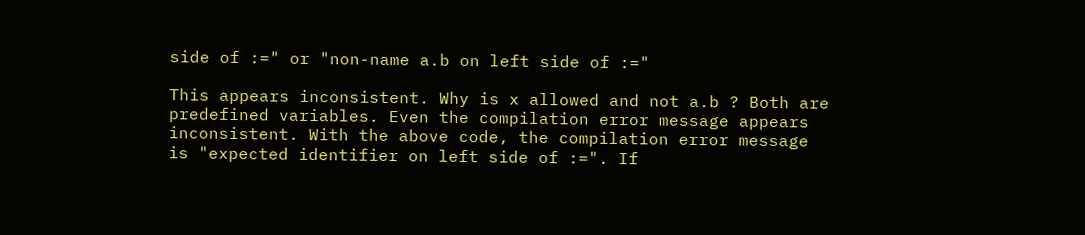side of :=" or "non-name a.b on left side of :="

This appears inconsistent. Why is x allowed and not a.b ? Both are predefined variables. Even the compilation error message appears inconsistent. With the above code, the compilation error message is "expected identifier on left side of :=". If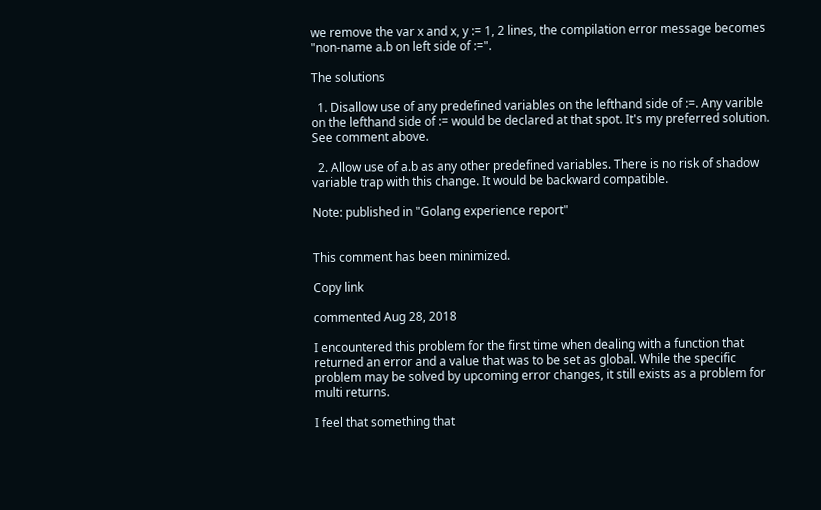we remove the var x and x, y := 1, 2 lines, the compilation error message becomes "non-name a.b on left side of :=".

The solutions

  1. Disallow use of any predefined variables on the lefthand side of :=. Any varible on the lefthand side of := would be declared at that spot. It's my preferred solution. See comment above.

  2. Allow use of a.b as any other predefined variables. There is no risk of shadow variable trap with this change. It would be backward compatible.

Note: published in "Golang experience report"


This comment has been minimized.

Copy link

commented Aug 28, 2018

I encountered this problem for the first time when dealing with a function that returned an error and a value that was to be set as global. While the specific problem may be solved by upcoming error changes, it still exists as a problem for multi returns.

I feel that something that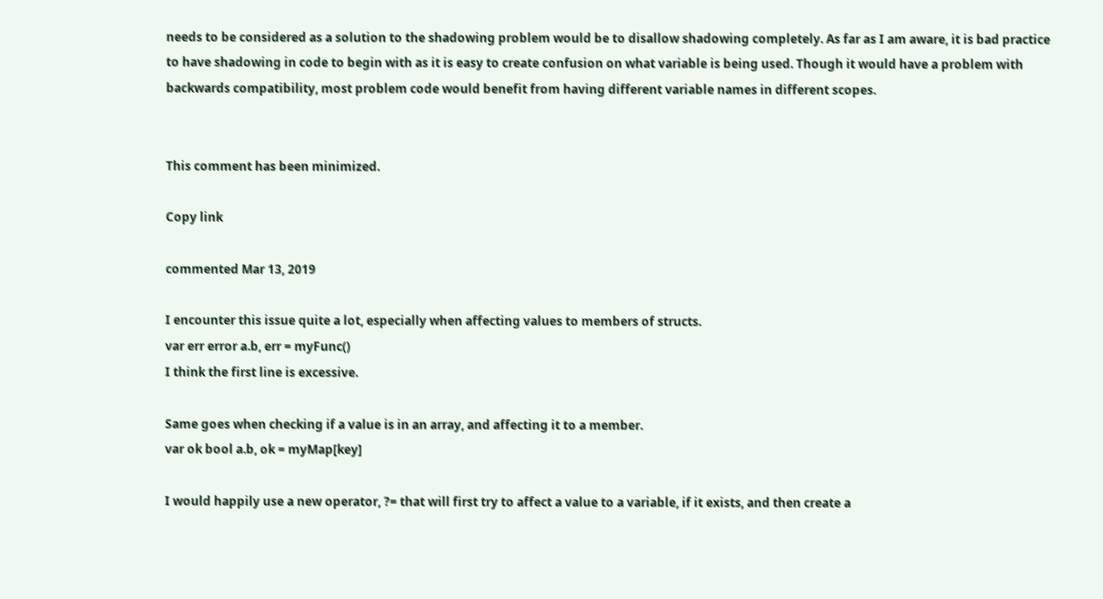needs to be considered as a solution to the shadowing problem would be to disallow shadowing completely. As far as I am aware, it is bad practice to have shadowing in code to begin with as it is easy to create confusion on what variable is being used. Though it would have a problem with backwards compatibility, most problem code would benefit from having different variable names in different scopes.


This comment has been minimized.

Copy link

commented Mar 13, 2019

I encounter this issue quite a lot, especially when affecting values to members of structs.
var err error a.b, err = myFunc()
I think the first line is excessive.

Same goes when checking if a value is in an array, and affecting it to a member.
var ok bool a.b, ok = myMap[key]

I would happily use a new operator, ?= that will first try to affect a value to a variable, if it exists, and then create a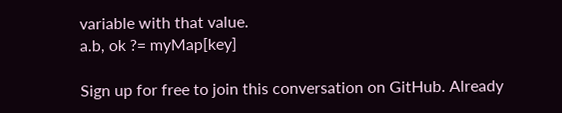variable with that value.
a.b, ok ?= myMap[key]

Sign up for free to join this conversation on GitHub. Already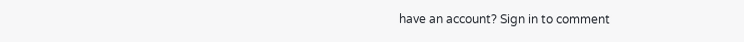have an account? Sign in to comment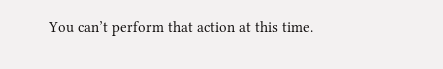You can’t perform that action at this time.